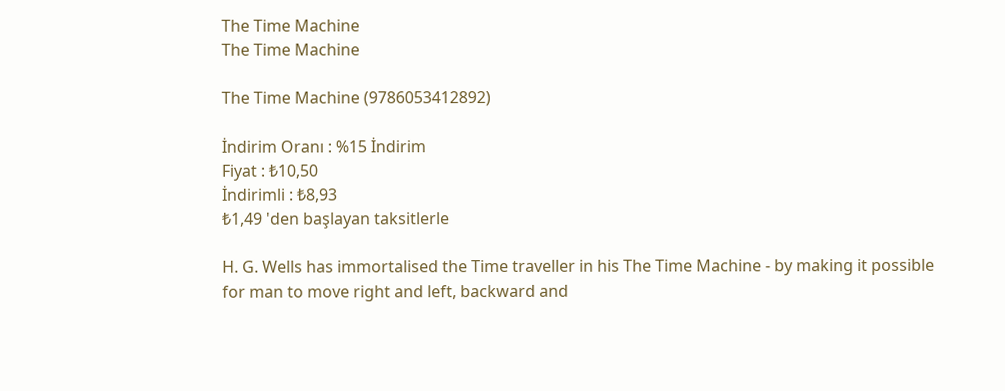The Time Machine
The Time Machine

The Time Machine (9786053412892)

İndirim Oranı : %15 İndirim
Fiyat : ₺10,50
İndirimli : ₺8,93
₺1,49 'den başlayan taksitlerle

H. G. Wells has immortalised the Time traveller in his The Time Machine - by making it possible for man to move right and left, backward and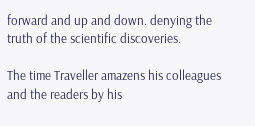forward and up and down. denying the truth of the scientific discoveries.

The time Traveller amazens his colleagues and the readers by his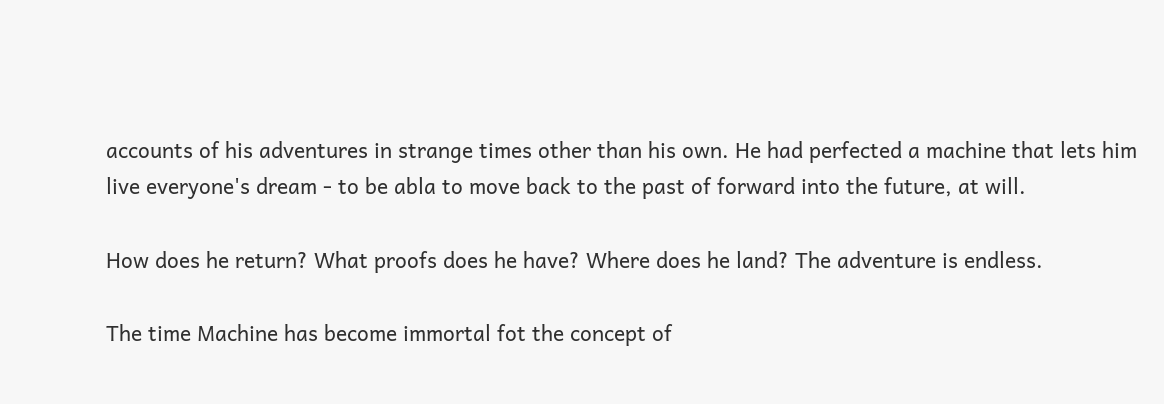accounts of his adventures in strange times other than his own. He had perfected a machine that lets him live everyone's dream - to be abla to move back to the past of forward into the future, at will.

How does he return? What proofs does he have? Where does he land? The adventure is endless.

The time Machine has become immortal fot the concept of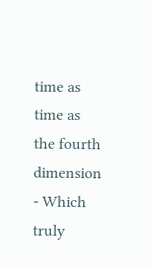time as time as the fourth dimension - Which truly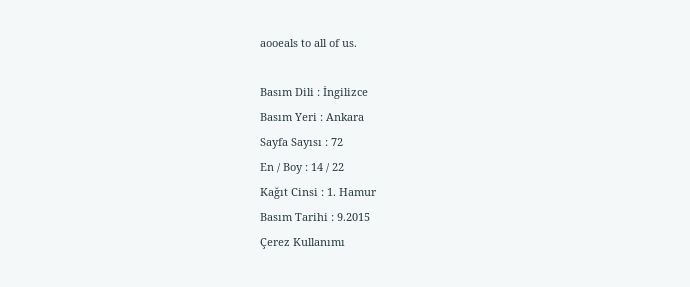aooeals to all of us.

Basım Dili : İngilizce
Basım Yeri : Ankara
Sayfa Sayısı : 72
En / Boy : 14 / 22
Kağıt Cinsi : 1. Hamur
Basım Tarihi : 9.2015
Çerez Kullanımı